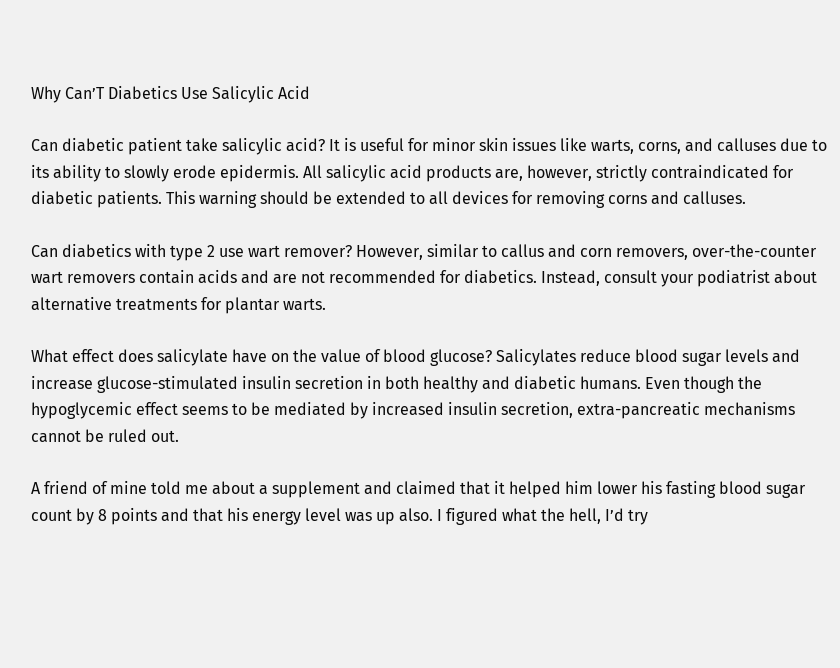Why Can’T Diabetics Use Salicylic Acid

Can diabetic patient take salicylic acid? It is useful for minor skin issues like warts, corns, and calluses due to its ability to slowly erode epidermis. All salicylic acid products are, however, strictly contraindicated for diabetic patients. This warning should be extended to all devices for removing corns and calluses.

Can diabetics with type 2 use wart remover? However, similar to callus and corn removers, over-the-counter wart removers contain acids and are not recommended for diabetics. Instead, consult your podiatrist about alternative treatments for plantar warts.

What effect does salicylate have on the value of blood glucose? Salicylates reduce blood sugar levels and increase glucose-stimulated insulin secretion in both healthy and diabetic humans. Even though the hypoglycemic effect seems to be mediated by increased insulin secretion, extra-pancreatic mechanisms cannot be ruled out.

A friend of mine told me about a supplement and claimed that it helped him lower his fasting blood sugar count by 8 points and that his energy level was up also. I figured what the hell, I’d try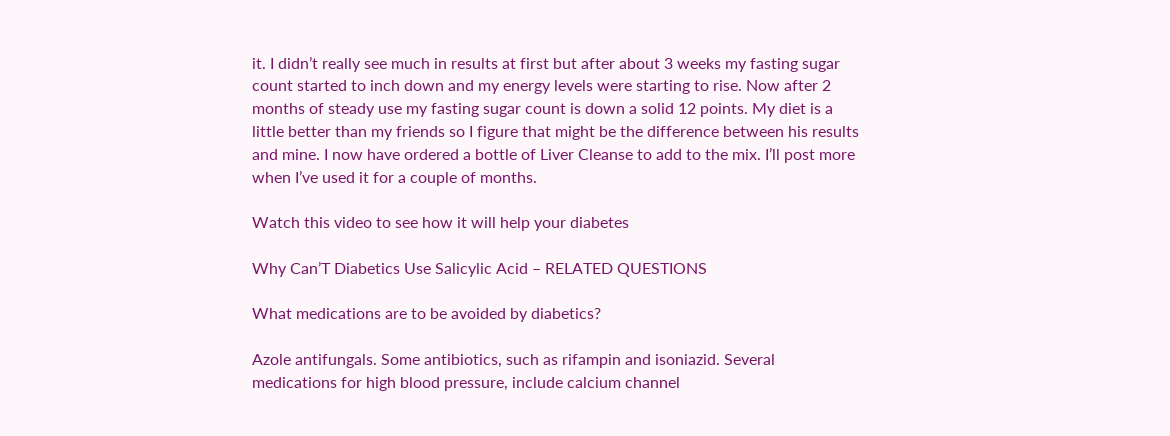it. I didn’t really see much in results at first but after about 3 weeks my fasting sugar count started to inch down and my energy levels were starting to rise. Now after 2 months of steady use my fasting sugar count is down a solid 12 points. My diet is a little better than my friends so I figure that might be the difference between his results and mine. I now have ordered a bottle of Liver Cleanse to add to the mix. I’ll post more when I’ve used it for a couple of months.

Watch this video to see how it will help your diabetes

Why Can’T Diabetics Use Salicylic Acid – RELATED QUESTIONS

What medications are to be avoided by diabetics?

Azole antifungals. Some antibiotics, such as rifampin and isoniazid. Several medications for high blood pressure, include calcium channel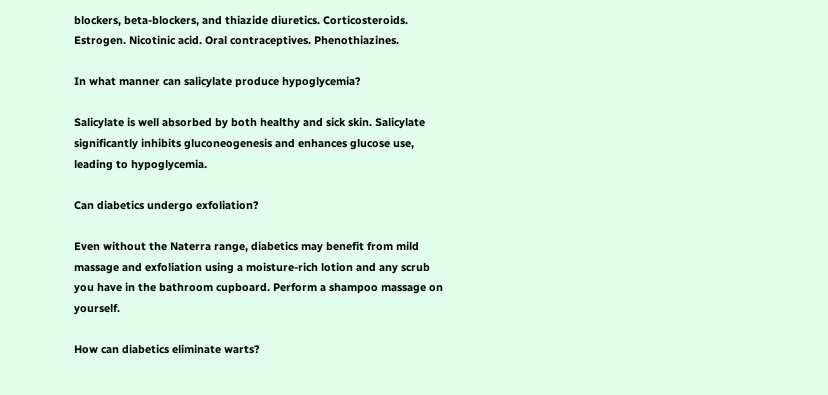blockers, beta-blockers, and thiazide diuretics. Corticosteroids. Estrogen. Nicotinic acid. Oral contraceptives. Phenothiazines.

In what manner can salicylate produce hypoglycemia?

Salicylate is well absorbed by both healthy and sick skin. Salicylate significantly inhibits gluconeogenesis and enhances glucose use, leading to hypoglycemia.

Can diabetics undergo exfoliation?

Even without the Naterra range, diabetics may benefit from mild massage and exfoliation using a moisture-rich lotion and any scrub you have in the bathroom cupboard. Perform a shampoo massage on yourself.

How can diabetics eliminate warts?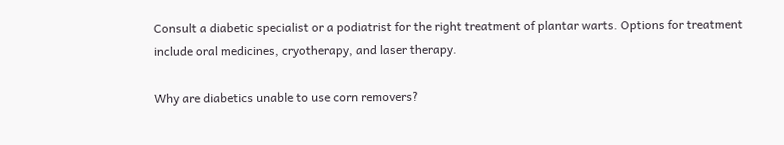Consult a diabetic specialist or a podiatrist for the right treatment of plantar warts. Options for treatment include oral medicines, cryotherapy, and laser therapy.

Why are diabetics unable to use corn removers?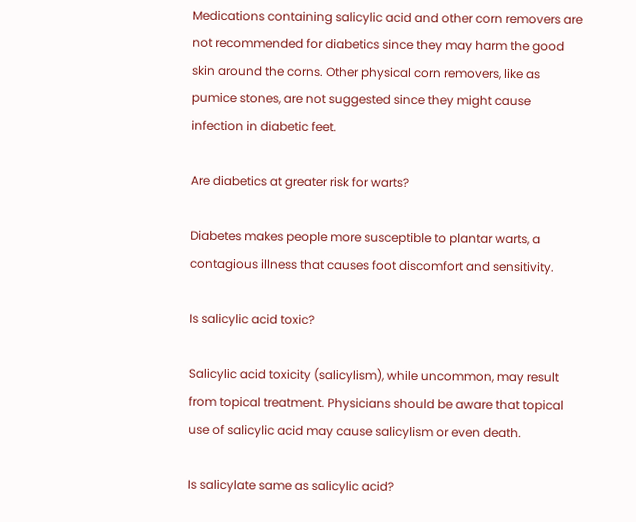Medications containing salicylic acid and other corn removers are not recommended for diabetics since they may harm the good skin around the corns. Other physical corn removers, like as pumice stones, are not suggested since they might cause infection in diabetic feet.

Are diabetics at greater risk for warts?

Diabetes makes people more susceptible to plantar warts, a contagious illness that causes foot discomfort and sensitivity.

Is salicylic acid toxic?

Salicylic acid toxicity (salicylism), while uncommon, may result from topical treatment. Physicians should be aware that topical use of salicylic acid may cause salicylism or even death.

Is salicylate same as salicylic acid?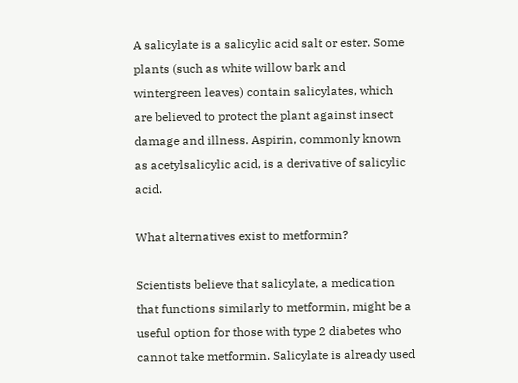A salicylate is a salicylic acid salt or ester. Some plants (such as white willow bark and wintergreen leaves) contain salicylates, which are believed to protect the plant against insect damage and illness. Aspirin, commonly known as acetylsalicylic acid, is a derivative of salicylic acid.

What alternatives exist to metformin?

Scientists believe that salicylate, a medication that functions similarly to metformin, might be a useful option for those with type 2 diabetes who cannot take metformin. Salicylate is already used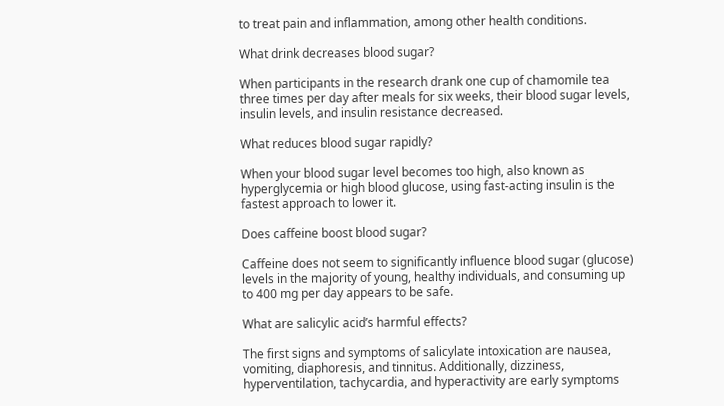to treat pain and inflammation, among other health conditions.

What drink decreases blood sugar?

When participants in the research drank one cup of chamomile tea three times per day after meals for six weeks, their blood sugar levels, insulin levels, and insulin resistance decreased.

What reduces blood sugar rapidly?

When your blood sugar level becomes too high, also known as hyperglycemia or high blood glucose, using fast-acting insulin is the fastest approach to lower it.

Does caffeine boost blood sugar?

Caffeine does not seem to significantly influence blood sugar (glucose) levels in the majority of young, healthy individuals, and consuming up to 400 mg per day appears to be safe.

What are salicylic acid’s harmful effects?

The first signs and symptoms of salicylate intoxication are nausea, vomiting, diaphoresis, and tinnitus. Additionally, dizziness, hyperventilation, tachycardia, and hyperactivity are early symptoms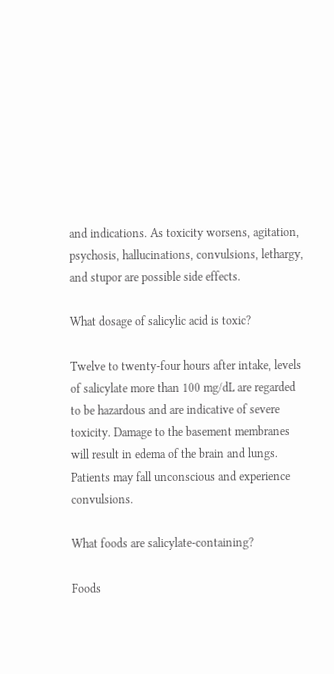and indications. As toxicity worsens, agitation, psychosis, hallucinations, convulsions, lethargy, and stupor are possible side effects.

What dosage of salicylic acid is toxic?

Twelve to twenty-four hours after intake, levels of salicylate more than 100 mg/dL are regarded to be hazardous and are indicative of severe toxicity. Damage to the basement membranes will result in edema of the brain and lungs. Patients may fall unconscious and experience convulsions.

What foods are salicylate-containing?

Foods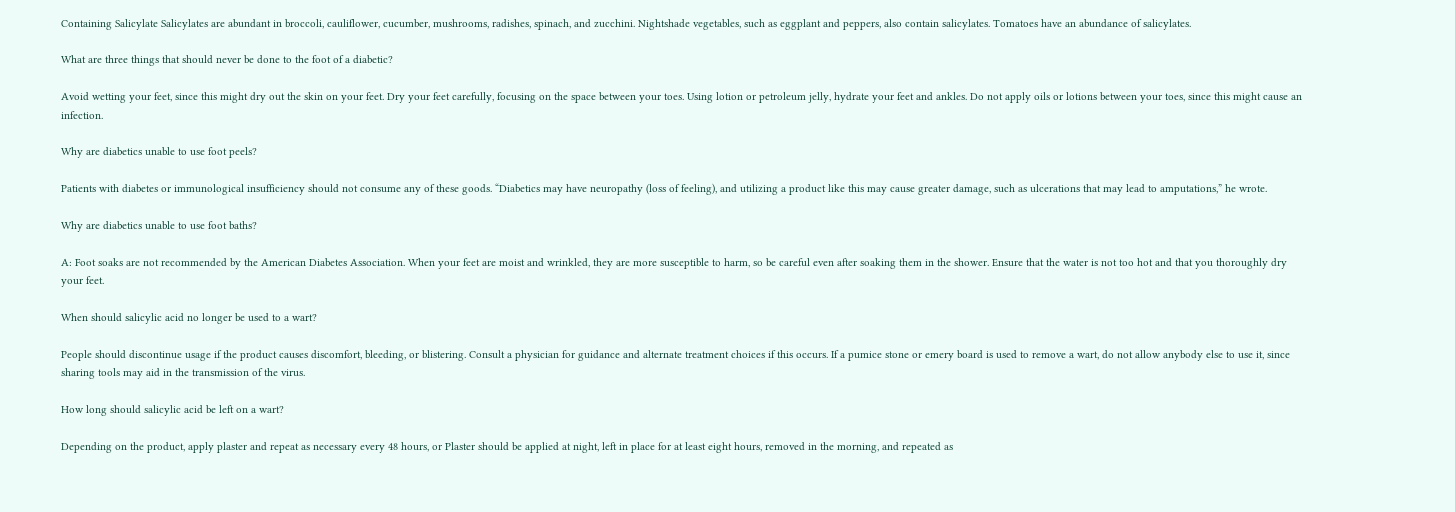Containing Salicylate Salicylates are abundant in broccoli, cauliflower, cucumber, mushrooms, radishes, spinach, and zucchini. Nightshade vegetables, such as eggplant and peppers, also contain salicylates. Tomatoes have an abundance of salicylates.

What are three things that should never be done to the foot of a diabetic?

Avoid wetting your feet, since this might dry out the skin on your feet. Dry your feet carefully, focusing on the space between your toes. Using lotion or petroleum jelly, hydrate your feet and ankles. Do not apply oils or lotions between your toes, since this might cause an infection.

Why are diabetics unable to use foot peels?

Patients with diabetes or immunological insufficiency should not consume any of these goods. “Diabetics may have neuropathy (loss of feeling), and utilizing a product like this may cause greater damage, such as ulcerations that may lead to amputations,” he wrote.

Why are diabetics unable to use foot baths?

A: Foot soaks are not recommended by the American Diabetes Association. When your feet are moist and wrinkled, they are more susceptible to harm, so be careful even after soaking them in the shower. Ensure that the water is not too hot and that you thoroughly dry your feet.

When should salicylic acid no longer be used to a wart?

People should discontinue usage if the product causes discomfort, bleeding, or blistering. Consult a physician for guidance and alternate treatment choices if this occurs. If a pumice stone or emery board is used to remove a wart, do not allow anybody else to use it, since sharing tools may aid in the transmission of the virus.

How long should salicylic acid be left on a wart?

Depending on the product, apply plaster and repeat as necessary every 48 hours, or Plaster should be applied at night, left in place for at least eight hours, removed in the morning, and repeated as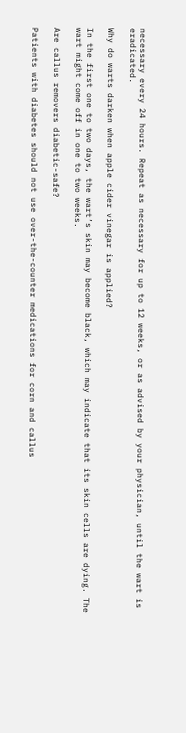necessary every 24 hours. Repeat as necessary for up to 12 weeks, or as advised by your physician, until the wart is eradicated.

Why do warts darken when apple cider vinegar is applied?

In the first one to two days, the wart’s skin may become black, which may indicate that its skin cells are dying. The wart might come off in one to two weeks.

Are callus removers diabetic-safe?

Patients with diabetes should not use over-the-counter medications for corn and callus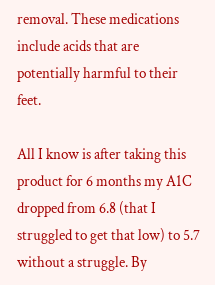removal. These medications include acids that are potentially harmful to their feet.

All I know is after taking this product for 6 months my A1C dropped from 6.8 (that I struggled to get that low) to 5.7 without a struggle. By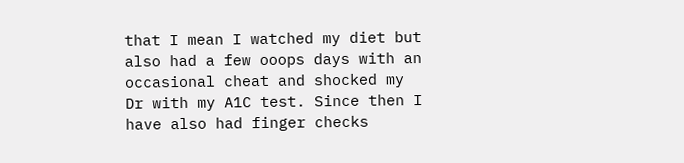that I mean I watched my diet but also had a few ooops days with an occasional cheat and shocked my Dr with my A1C test. Since then I have also had finger checks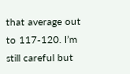that average out to 117-120. I’m still careful but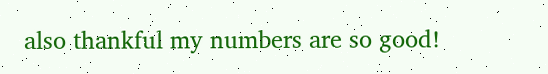also thankful my numbers are so good!